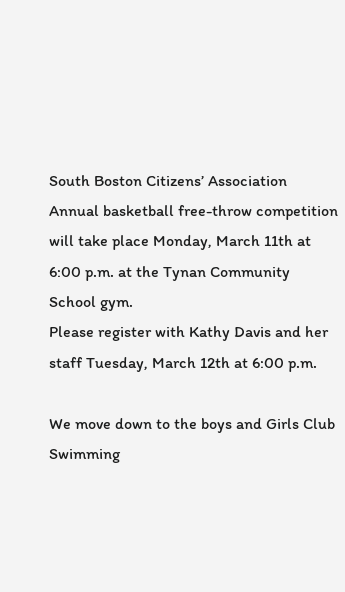South Boston Citizens’ Association Annual basketball free-throw competition
will take place Monday, March 11th at 6:00 p.m. at the Tynan Community School gym.
Please register with Kathy Davis and her staff Tuesday, March 12th at 6:00 p.m.

We move down to the boys and Girls Club Swimming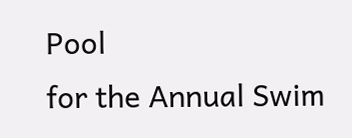Pool
for the Annual Swim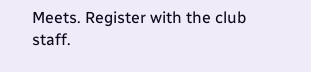Meets. Register with the club staff.